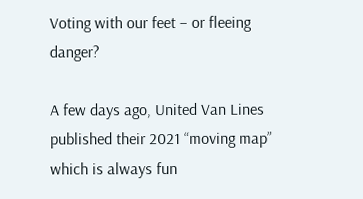Voting with our feet – or fleeing danger?

A few days ago, United Van Lines published their 2021 “moving map” which is always fun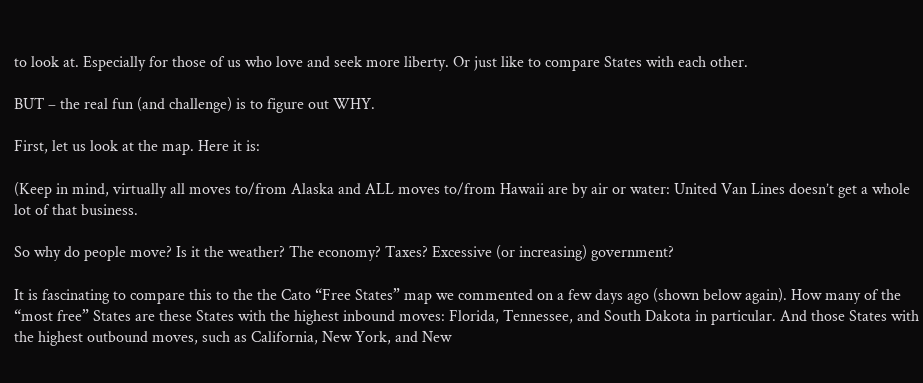to look at. Especially for those of us who love and seek more liberty. Or just like to compare States with each other.

BUT – the real fun (and challenge) is to figure out WHY.

First, let us look at the map. Here it is:

(Keep in mind, virtually all moves to/from Alaska and ALL moves to/from Hawaii are by air or water: United Van Lines doesn’t get a whole lot of that business.

So why do people move? Is it the weather? The economy? Taxes? Excessive (or increasing) government?

It is fascinating to compare this to the the Cato “Free States” map we commented on a few days ago (shown below again). How many of the “most free” States are these States with the highest inbound moves: Florida, Tennessee, and South Dakota in particular. And those States with the highest outbound moves, such as California, New York, and New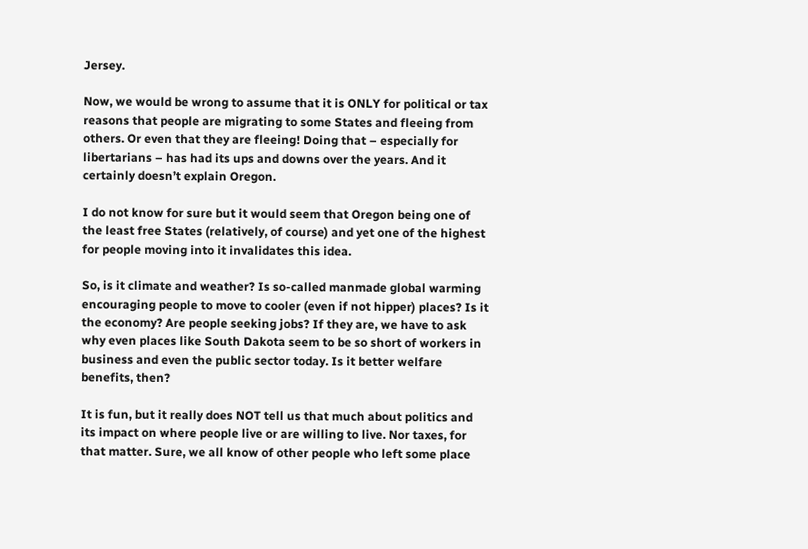Jersey.

Now, we would be wrong to assume that it is ONLY for political or tax reasons that people are migrating to some States and fleeing from others. Or even that they are fleeing! Doing that – especially for libertarians – has had its ups and downs over the years. And it certainly doesn’t explain Oregon.

I do not know for sure but it would seem that Oregon being one of the least free States (relatively, of course) and yet one of the highest for people moving into it invalidates this idea.

So, is it climate and weather? Is so-called manmade global warming encouraging people to move to cooler (even if not hipper) places? Is it the economy? Are people seeking jobs? If they are, we have to ask why even places like South Dakota seem to be so short of workers in business and even the public sector today. Is it better welfare benefits, then?

It is fun, but it really does NOT tell us that much about politics and its impact on where people live or are willing to live. Nor taxes, for that matter. Sure, we all know of other people who left some place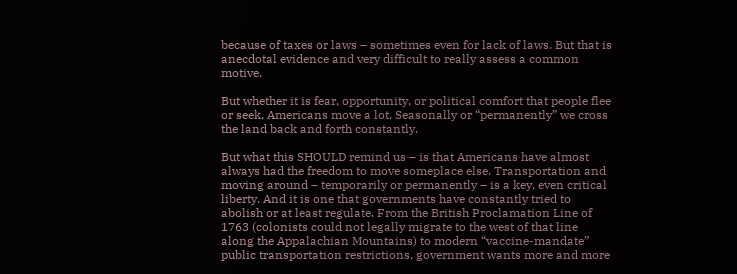because of taxes or laws – sometimes even for lack of laws. But that is anecdotal evidence and very difficult to really assess a common motive.

But whether it is fear, opportunity, or political comfort that people flee or seek, Americans move a lot. Seasonally or “permanently” we cross the land back and forth constantly.

But what this SHOULD remind us – is that Americans have almost always had the freedom to move someplace else. Transportation and moving around – temporarily or permanently – is a key, even critical liberty. And it is one that governments have constantly tried to abolish or at least regulate. From the British Proclamation Line of 1763 (colonists could not legally migrate to the west of that line along the Appalachian Mountains) to modern “vaccine-mandate” public transportation restrictions, government wants more and more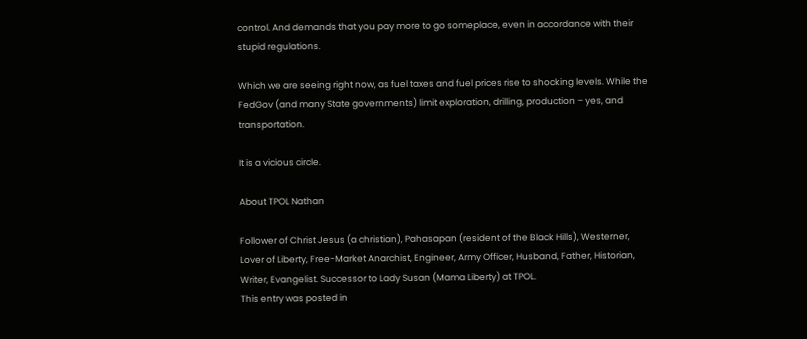control. And demands that you pay more to go someplace, even in accordance with their stupid regulations.

Which we are seeing right now, as fuel taxes and fuel prices rise to shocking levels. While the FedGov (and many State governments) limit exploration, drilling, production – yes, and transportation.

It is a vicious circle.

About TPOL Nathan

Follower of Christ Jesus (a christian), Pahasapan (resident of the Black Hills), Westerner, Lover of Liberty, Free-Market Anarchist, Engineer, Army Officer, Husband, Father, Historian, Writer, Evangelist. Successor to Lady Susan (Mama Liberty) at TPOL.
This entry was posted in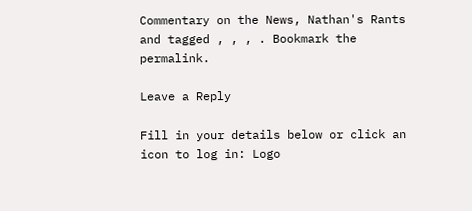Commentary on the News, Nathan's Rants and tagged , , , . Bookmark the permalink.

Leave a Reply

Fill in your details below or click an icon to log in: Logo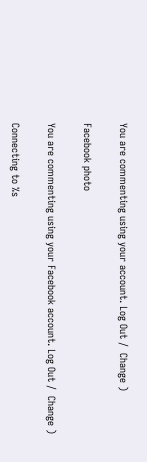You are commenting using your account. Log Out /  Change )

Facebook photo

You are commenting using your Facebook account. Log Out /  Change )

Connecting to %s